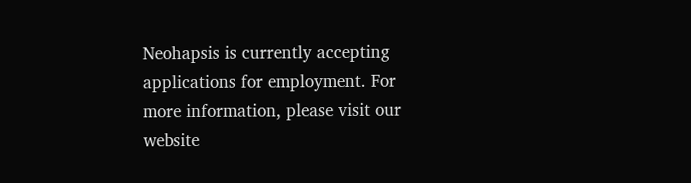Neohapsis is currently accepting applications for employment. For more information, please visit our website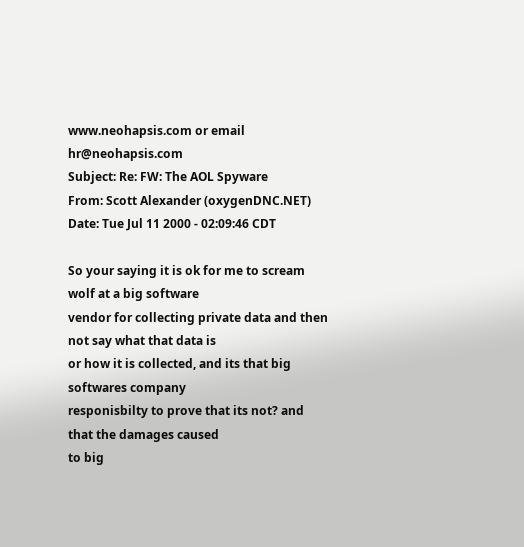www.neohapsis.com or email hr@neohapsis.com
Subject: Re: FW: The AOL Spyware
From: Scott Alexander (oxygenDNC.NET)
Date: Tue Jul 11 2000 - 02:09:46 CDT

So your saying it is ok for me to scream wolf at a big software
vendor for collecting private data and then not say what that data is
or how it is collected, and its that big softwares company
responisbilty to prove that its not? and that the damages caused
to big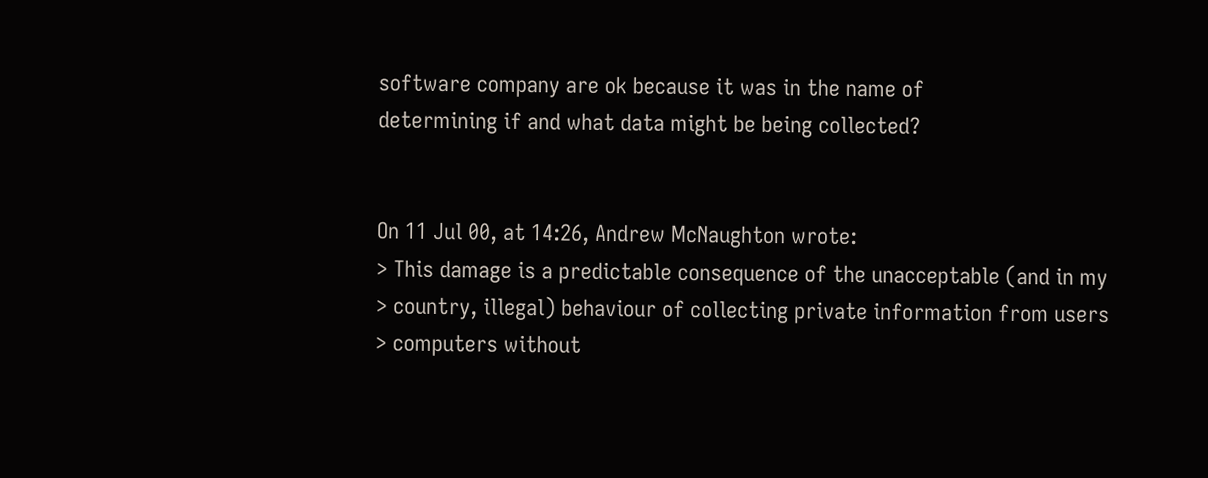software company are ok because it was in the name of
determining if and what data might be being collected?


On 11 Jul 00, at 14:26, Andrew McNaughton wrote:
> This damage is a predictable consequence of the unacceptable (and in my
> country, illegal) behaviour of collecting private information from users
> computers without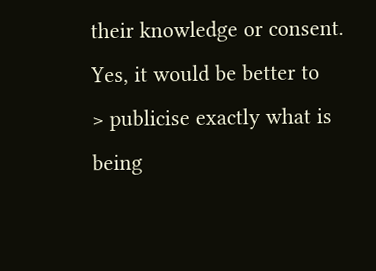their knowledge or consent. Yes, it would be better to
> publicise exactly what is being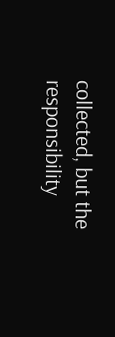collected, but the responsibility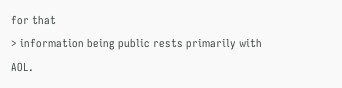for that
> information being public rests primarily with AOL.